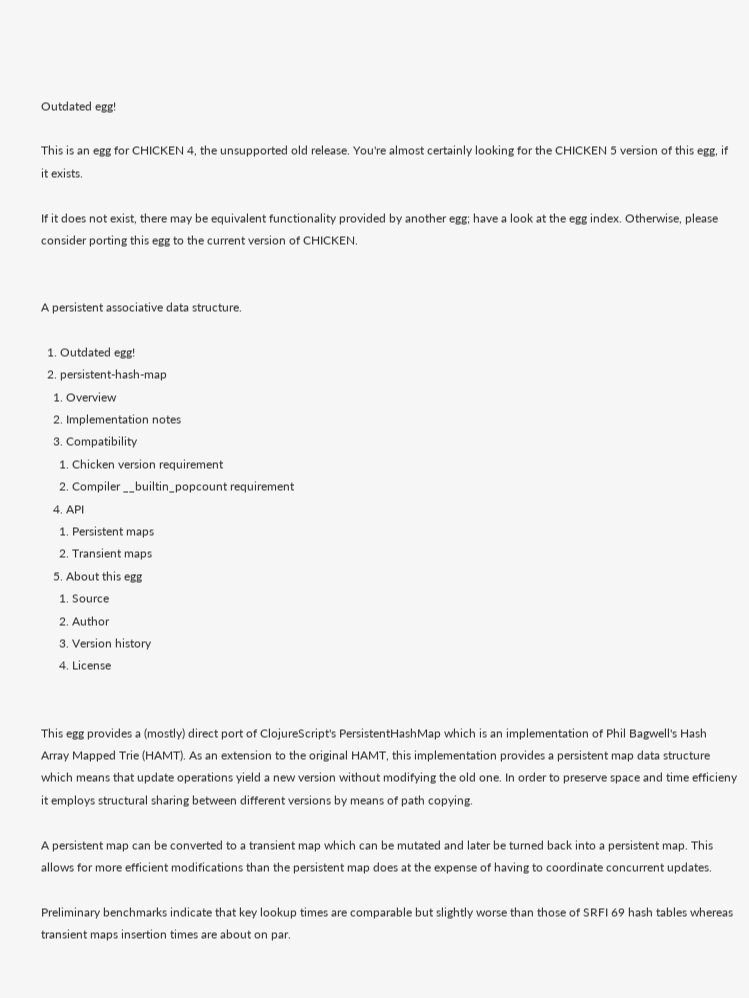Outdated egg!

This is an egg for CHICKEN 4, the unsupported old release. You're almost certainly looking for the CHICKEN 5 version of this egg, if it exists.

If it does not exist, there may be equivalent functionality provided by another egg; have a look at the egg index. Otherwise, please consider porting this egg to the current version of CHICKEN.


A persistent associative data structure.

  1. Outdated egg!
  2. persistent-hash-map
    1. Overview
    2. Implementation notes
    3. Compatibility
      1. Chicken version requirement
      2. Compiler __builtin_popcount requirement
    4. API
      1. Persistent maps
      2. Transient maps
    5. About this egg
      1. Source
      2. Author
      3. Version history
      4. License


This egg provides a (mostly) direct port of ClojureScript's PersistentHashMap which is an implementation of Phil Bagwell's Hash Array Mapped Trie (HAMT). As an extension to the original HAMT, this implementation provides a persistent map data structure which means that update operations yield a new version without modifying the old one. In order to preserve space and time efficieny it employs structural sharing between different versions by means of path copying.

A persistent map can be converted to a transient map which can be mutated and later be turned back into a persistent map. This allows for more efficient modifications than the persistent map does at the expense of having to coordinate concurrent updates.

Preliminary benchmarks indicate that key lookup times are comparable but slightly worse than those of SRFI 69 hash tables whereas transient maps insertion times are about on par.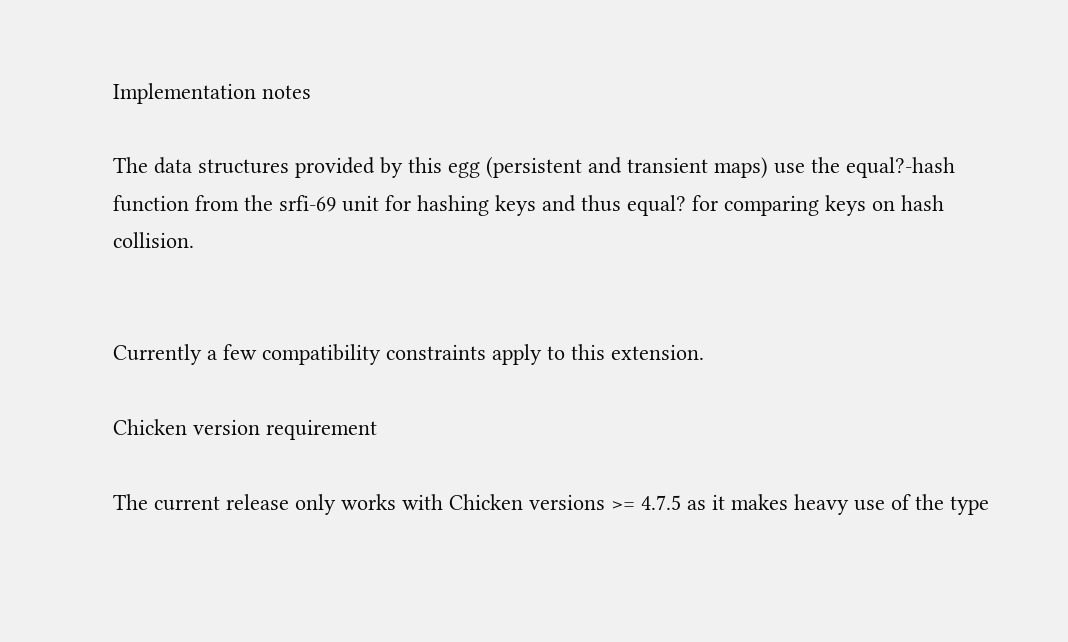Implementation notes

The data structures provided by this egg (persistent and transient maps) use the equal?-hash function from the srfi-69 unit for hashing keys and thus equal? for comparing keys on hash collision.


Currently a few compatibility constraints apply to this extension.

Chicken version requirement

The current release only works with Chicken versions >= 4.7.5 as it makes heavy use of the type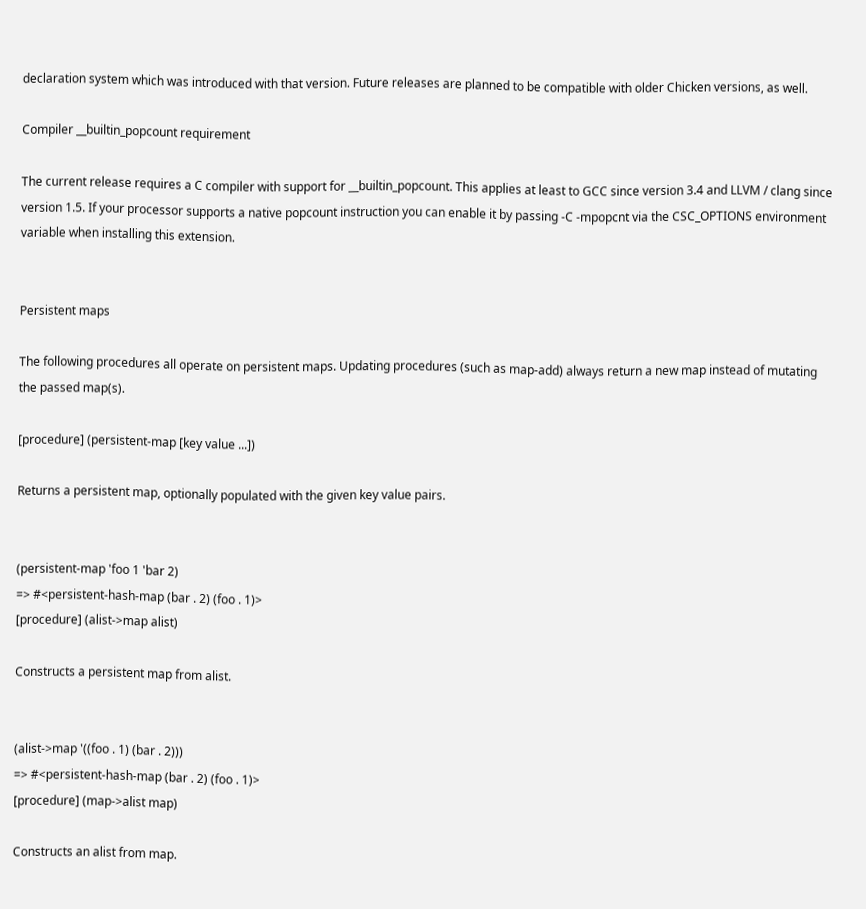declaration system which was introduced with that version. Future releases are planned to be compatible with older Chicken versions, as well.

Compiler __builtin_popcount requirement

The current release requires a C compiler with support for __builtin_popcount. This applies at least to GCC since version 3.4 and LLVM / clang since version 1.5. If your processor supports a native popcount instruction you can enable it by passing -C -mpopcnt via the CSC_OPTIONS environment variable when installing this extension.


Persistent maps

The following procedures all operate on persistent maps. Updating procedures (such as map-add) always return a new map instead of mutating the passed map(s).

[procedure] (persistent-map [key value ...])

Returns a persistent map, optionally populated with the given key value pairs.


(persistent-map 'foo 1 'bar 2)
=> #<persistent-hash-map (bar . 2) (foo . 1)>
[procedure] (alist->map alist)

Constructs a persistent map from alist.


(alist->map '((foo . 1) (bar . 2)))
=> #<persistent-hash-map (bar . 2) (foo . 1)>
[procedure] (map->alist map)

Constructs an alist from map.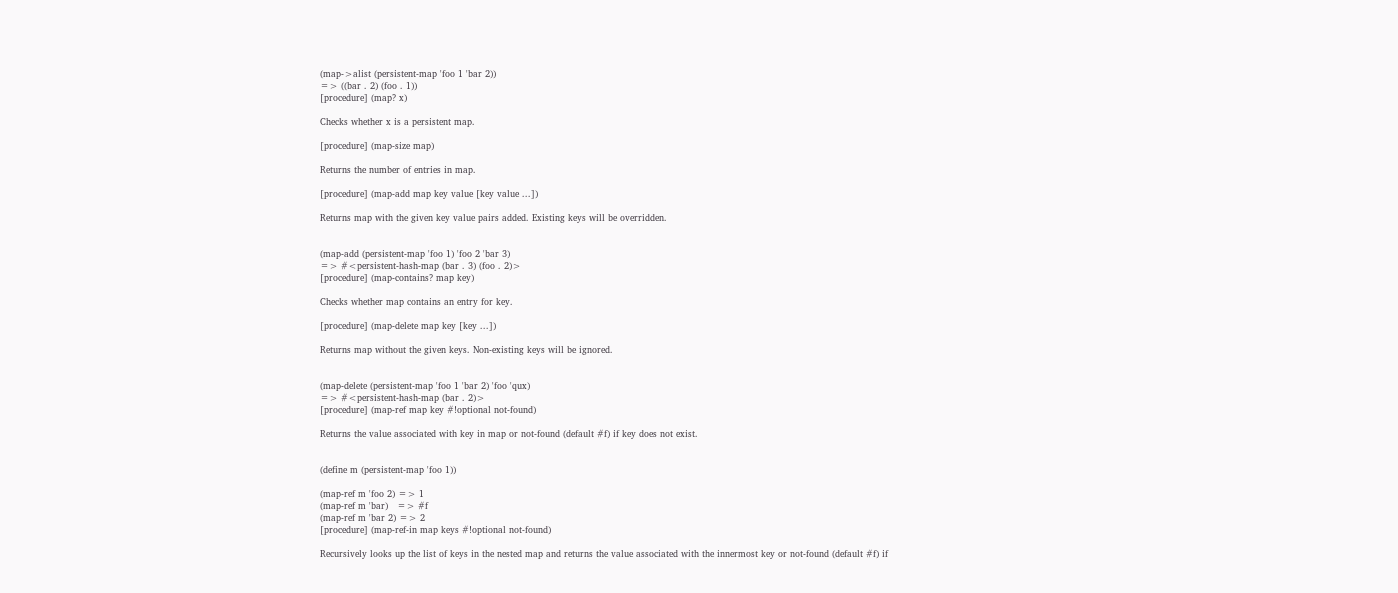(map->alist (persistent-map 'foo 1 'bar 2))
=> ((bar . 2) (foo . 1))
[procedure] (map? x)

Checks whether x is a persistent map.

[procedure] (map-size map)

Returns the number of entries in map.

[procedure] (map-add map key value [key value ...])

Returns map with the given key value pairs added. Existing keys will be overridden.


(map-add (persistent-map 'foo 1) 'foo 2 'bar 3)
=> #<persistent-hash-map (bar . 3) (foo . 2)>
[procedure] (map-contains? map key)

Checks whether map contains an entry for key.

[procedure] (map-delete map key [key ...])

Returns map without the given keys. Non-existing keys will be ignored.


(map-delete (persistent-map 'foo 1 'bar 2) 'foo 'qux)
=> #<persistent-hash-map (bar . 2)>
[procedure] (map-ref map key #!optional not-found)

Returns the value associated with key in map or not-found (default #f) if key does not exist.


(define m (persistent-map 'foo 1))

(map-ref m 'foo 2) => 1
(map-ref m 'bar)   => #f
(map-ref m 'bar 2) => 2
[procedure] (map-ref-in map keys #!optional not-found)

Recursively looks up the list of keys in the nested map and returns the value associated with the innermost key or not-found (default #f) if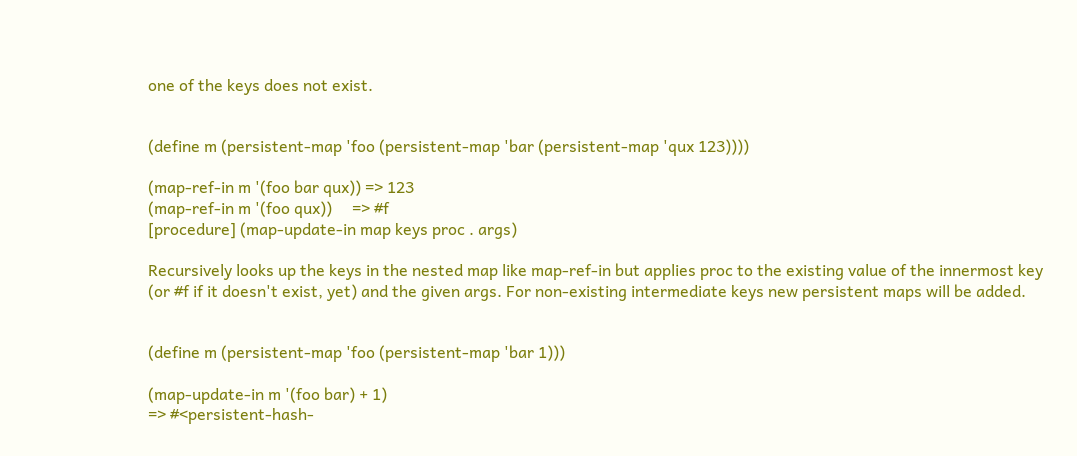one of the keys does not exist.


(define m (persistent-map 'foo (persistent-map 'bar (persistent-map 'qux 123))))

(map-ref-in m '(foo bar qux)) => 123
(map-ref-in m '(foo qux))     => #f
[procedure] (map-update-in map keys proc . args)

Recursively looks up the keys in the nested map like map-ref-in but applies proc to the existing value of the innermost key (or #f if it doesn't exist, yet) and the given args. For non-existing intermediate keys new persistent maps will be added.


(define m (persistent-map 'foo (persistent-map 'bar 1)))

(map-update-in m '(foo bar) + 1)
=> #<persistent-hash-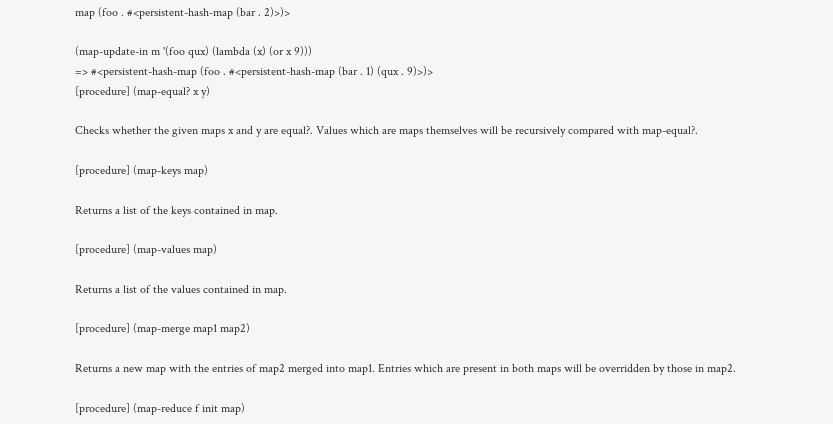map (foo . #<persistent-hash-map (bar . 2)>)>

(map-update-in m '(foo qux) (lambda (x) (or x 9)))
=> #<persistent-hash-map (foo . #<persistent-hash-map (bar . 1) (qux . 9)>)>
[procedure] (map-equal? x y)

Checks whether the given maps x and y are equal?. Values which are maps themselves will be recursively compared with map-equal?.

[procedure] (map-keys map)

Returns a list of the keys contained in map.

[procedure] (map-values map)

Returns a list of the values contained in map.

[procedure] (map-merge map1 map2)

Returns a new map with the entries of map2 merged into map1. Entries which are present in both maps will be overridden by those in map2.

[procedure] (map-reduce f init map)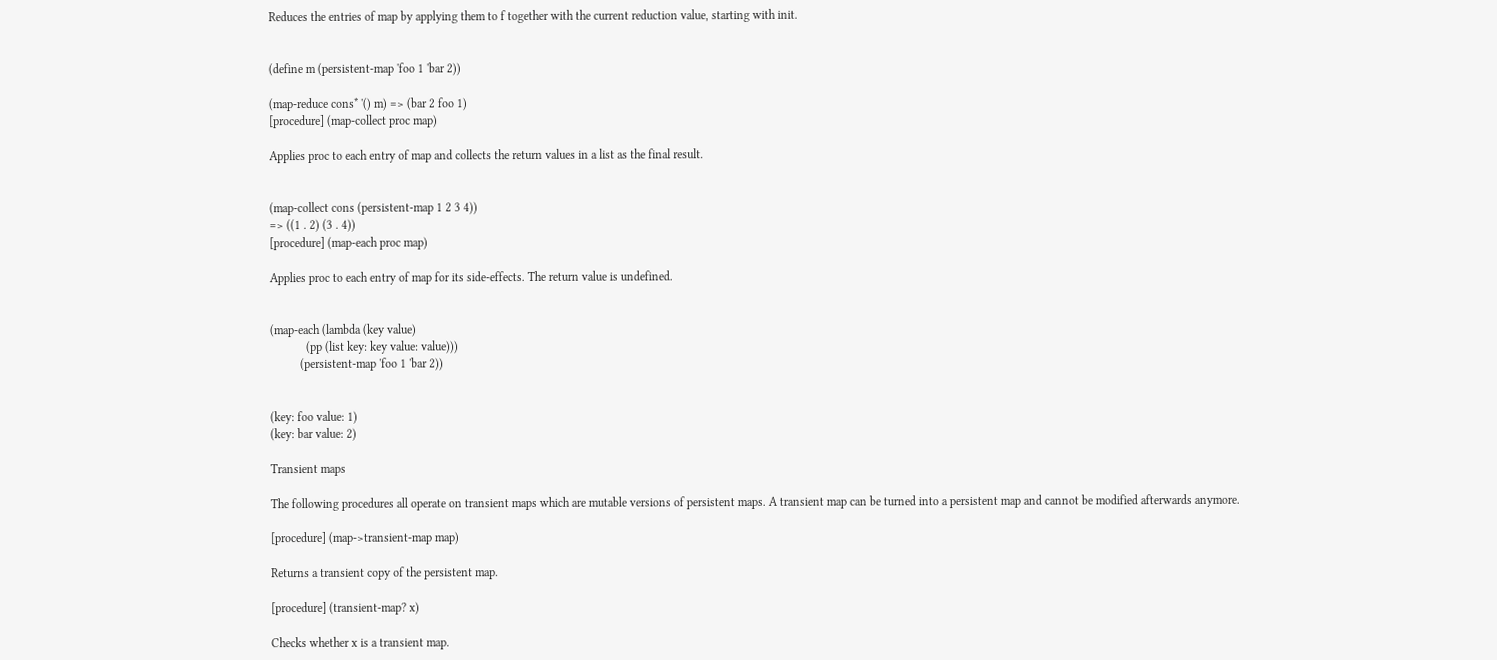Reduces the entries of map by applying them to f together with the current reduction value, starting with init.


(define m (persistent-map 'foo 1 'bar 2))

(map-reduce cons* '() m) => (bar 2 foo 1)
[procedure] (map-collect proc map)

Applies proc to each entry of map and collects the return values in a list as the final result.


(map-collect cons (persistent-map 1 2 3 4))
=> ((1 . 2) (3 . 4))
[procedure] (map-each proc map)

Applies proc to each entry of map for its side-effects. The return value is undefined.


(map-each (lambda (key value)
            (pp (list key: key value: value)))
          (persistent-map 'foo 1 'bar 2))


(key: foo value: 1)
(key: bar value: 2)

Transient maps

The following procedures all operate on transient maps which are mutable versions of persistent maps. A transient map can be turned into a persistent map and cannot be modified afterwards anymore.

[procedure] (map->transient-map map)

Returns a transient copy of the persistent map.

[procedure] (transient-map? x)

Checks whether x is a transient map.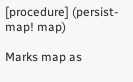[procedure] (persist-map! map)

Marks map as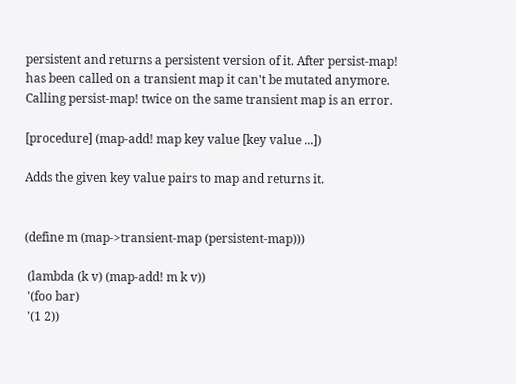persistent and returns a persistent version of it. After persist-map! has been called on a transient map it can't be mutated anymore. Calling persist-map! twice on the same transient map is an error.

[procedure] (map-add! map key value [key value ...])

Adds the given key value pairs to map and returns it.


(define m (map->transient-map (persistent-map)))

 (lambda (k v) (map-add! m k v))
 '(foo bar)
 '(1 2))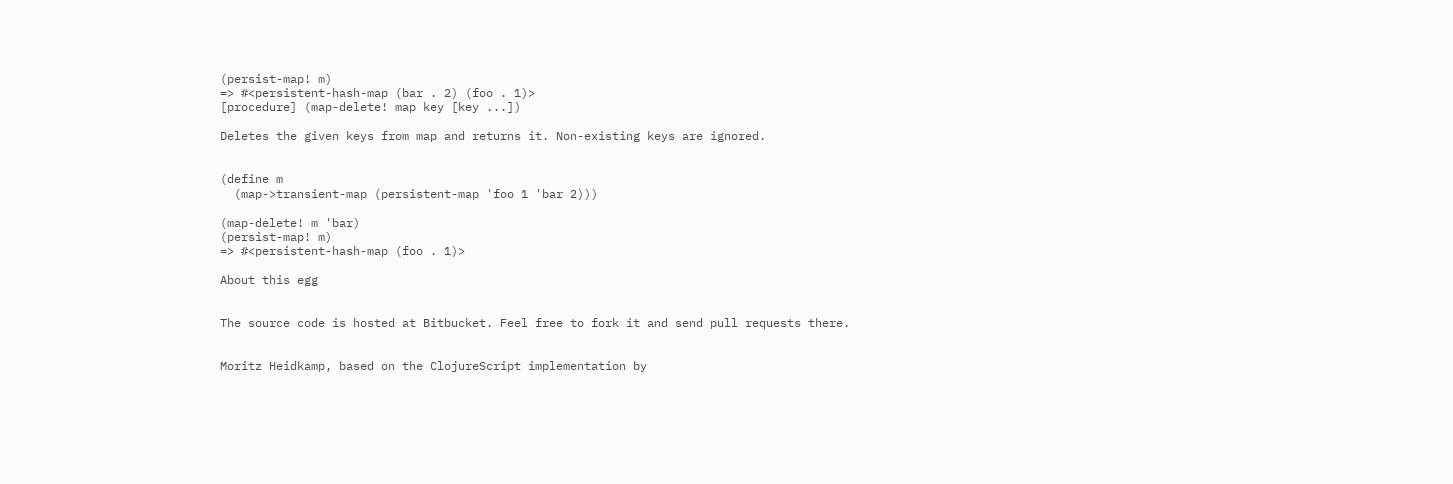(persist-map! m)
=> #<persistent-hash-map (bar . 2) (foo . 1)>
[procedure] (map-delete! map key [key ...])

Deletes the given keys from map and returns it. Non-existing keys are ignored.


(define m
  (map->transient-map (persistent-map 'foo 1 'bar 2)))

(map-delete! m 'bar)
(persist-map! m)
=> #<persistent-hash-map (foo . 1)>

About this egg


The source code is hosted at Bitbucket. Feel free to fork it and send pull requests there.


Moritz Heidkamp, based on the ClojureScript implementation by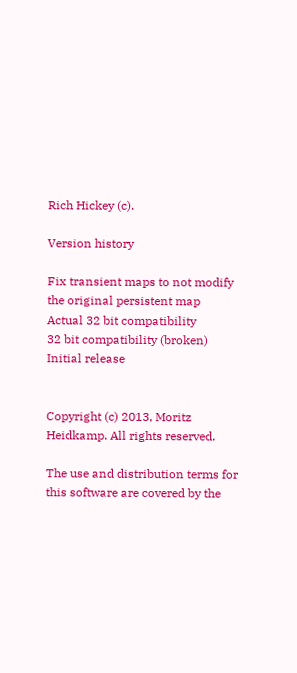Rich Hickey (c).

Version history

Fix transient maps to not modify the original persistent map
Actual 32 bit compatibility
32 bit compatibility (broken)
Initial release


Copyright (c) 2013, Moritz Heidkamp. All rights reserved.

The use and distribution terms for this software are covered by the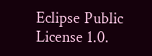Eclipse Public License 1.0.